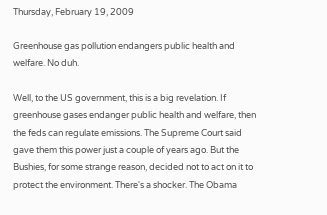Thursday, February 19, 2009

Greenhouse gas pollution endangers public health and welfare. No duh.

Well, to the US government, this is a big revelation. If greenhouse gases endanger public health and welfare, then the feds can regulate emissions. The Supreme Court said gave them this power just a couple of years ago. But the Bushies, for some strange reason, decided not to act on it to protect the environment. There's a shocker. The Obama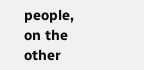people, on the other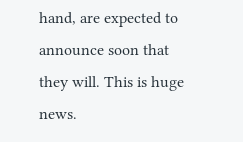hand, are expected to announce soon that they will. This is huge news.